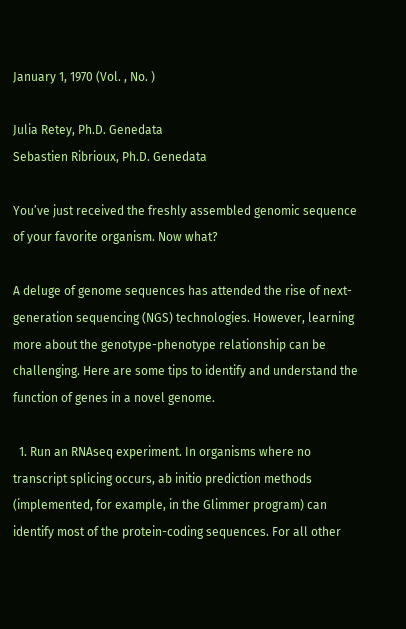January 1, 1970 (Vol. , No. )

Julia Retey, Ph.D. Genedata
Sebastien Ribrioux, Ph.D. Genedata

You’ve just received the freshly assembled genomic sequence of your favorite organism. Now what?

A deluge of genome sequences has attended the rise of next-generation sequencing (NGS) technologies. However, learning more about the genotype-phenotype relationship can be challenging. Here are some tips to identify and understand the function of genes in a novel genome.

  1. Run an RNAseq experiment. In organisms where no transcript splicing occurs, ab initio prediction methods (implemented, for example, in the Glimmer program) can identify most of the protein-coding sequences. For all other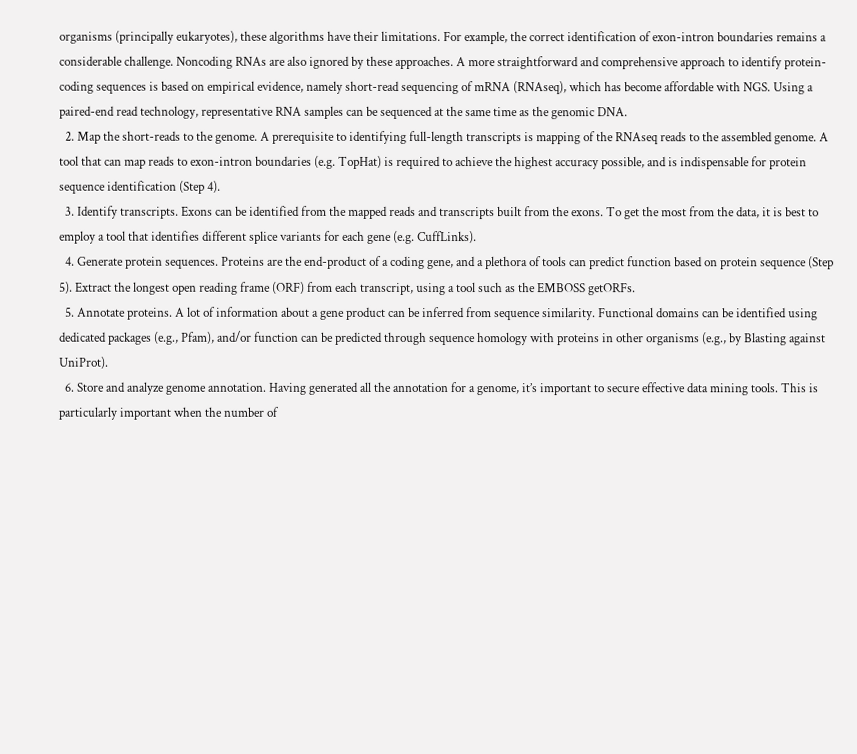organisms (principally eukaryotes), these algorithms have their limitations. For example, the correct identification of exon-intron boundaries remains a considerable challenge. Noncoding RNAs are also ignored by these approaches. A more straightforward and comprehensive approach to identify protein-coding sequences is based on empirical evidence, namely short-read sequencing of mRNA (RNAseq), which has become affordable with NGS. Using a paired-end read technology, representative RNA samples can be sequenced at the same time as the genomic DNA.
  2. Map the short-reads to the genome. A prerequisite to identifying full-length transcripts is mapping of the RNAseq reads to the assembled genome. A tool that can map reads to exon-intron boundaries (e.g. TopHat) is required to achieve the highest accuracy possible, and is indispensable for protein sequence identification (Step 4).
  3. Identify transcripts. Exons can be identified from the mapped reads and transcripts built from the exons. To get the most from the data, it is best to employ a tool that identifies different splice variants for each gene (e.g. CuffLinks).
  4. Generate protein sequences. Proteins are the end-product of a coding gene, and a plethora of tools can predict function based on protein sequence (Step 5). Extract the longest open reading frame (ORF) from each transcript, using a tool such as the EMBOSS getORFs.
  5. Annotate proteins. A lot of information about a gene product can be inferred from sequence similarity. Functional domains can be identified using dedicated packages (e.g., Pfam), and/or function can be predicted through sequence homology with proteins in other organisms (e.g., by Blasting against UniProt).
  6. Store and analyze genome annotation. Having generated all the annotation for a genome, it’s important to secure effective data mining tools. This is particularly important when the number of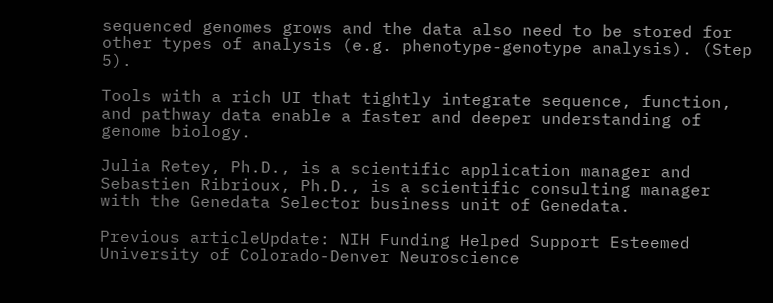sequenced genomes grows and the data also need to be stored for other types of analysis (e.g. phenotype-genotype analysis). (Step 5).

Tools with a rich UI that tightly integrate sequence, function, and pathway data enable a faster and deeper understanding of genome biology.

Julia Retey, Ph.D., is a scientific application manager and Sebastien Ribrioux, Ph.D., is a scientific consulting manager with the Genedata Selector business unit of Genedata.

Previous articleUpdate: NIH Funding Helped Support Esteemed University of Colorado-Denver Neuroscience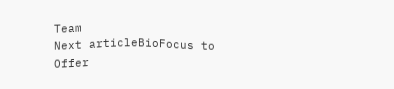Team
Next articleBioFocus to Offer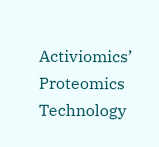Activiomics’ Proteomics Technology